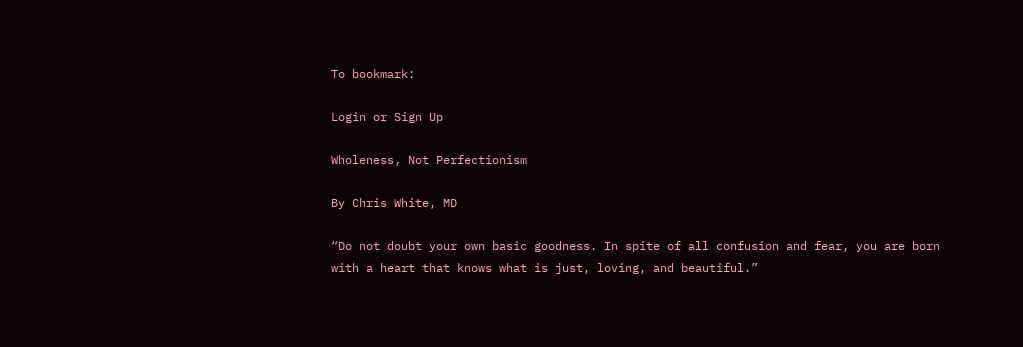To bookmark:

Login or Sign Up

Wholeness, Not Perfectionism

By Chris White, MD

“Do not doubt your own basic goodness. In spite of all confusion and fear, you are born with a heart that knows what is just, loving, and beautiful.”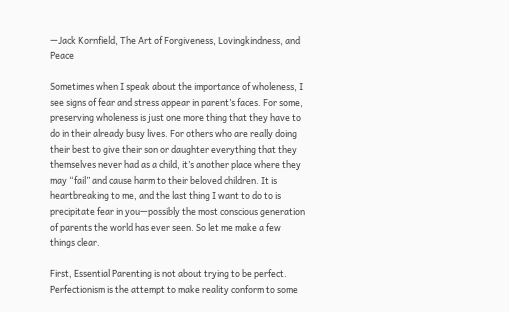—Jack Kornfield, The Art of Forgiveness, Lovingkindness, and Peace

Sometimes when I speak about the importance of wholeness, I see signs of fear and stress appear in parent’s faces. For some, preserving wholeness is just one more thing that they have to do in their already busy lives. For others who are really doing their best to give their son or daughter everything that they themselves never had as a child, it’s another place where they may “fail” and cause harm to their beloved children. It is heartbreaking to me, and the last thing I want to do to is precipitate fear in you—possibly the most conscious generation of parents the world has ever seen. So let me make a few things clear.

First, Essential Parenting is not about trying to be perfect. Perfectionism is the attempt to make reality conform to some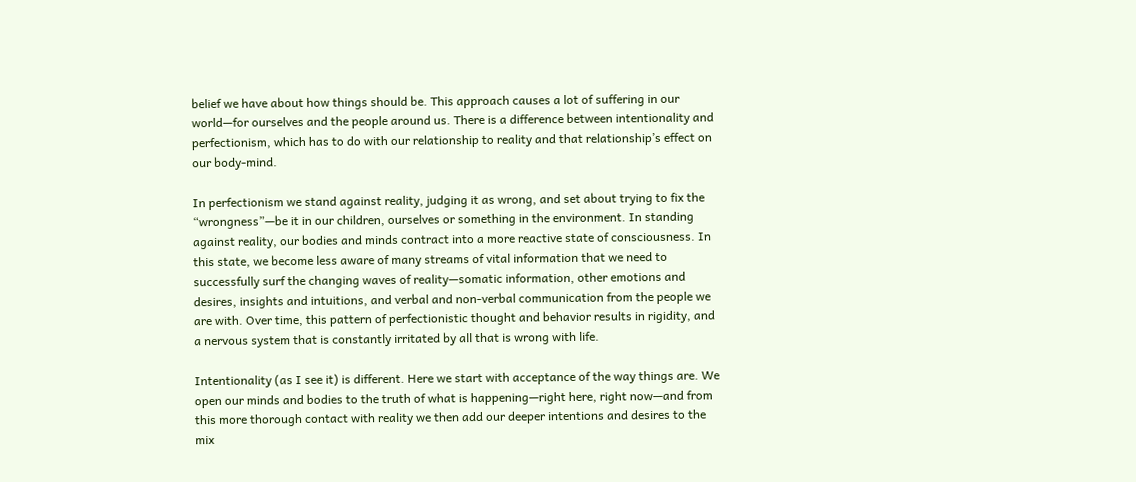belief we have about how things should be. This approach causes a lot of suffering in our world—for ourselves and the people around us. There is a difference between intentionality and perfectionism, which has to do with our relationship to reality and that relationship’s effect on our body-mind.

In perfectionism we stand against reality, judging it as wrong, and set about trying to fix the “wrongness”—be it in our children, ourselves or something in the environment. In standing against reality, our bodies and minds contract into a more reactive state of consciousness. In this state, we become less aware of many streams of vital information that we need to successfully surf the changing waves of reality—somatic information, other emotions and desires, insights and intuitions, and verbal and non-verbal communication from the people we are with. Over time, this pattern of perfectionistic thought and behavior results in rigidity, and a nervous system that is constantly irritated by all that is wrong with life.

Intentionality (as I see it) is different. Here we start with acceptance of the way things are. We open our minds and bodies to the truth of what is happening—right here, right now—and from this more thorough contact with reality we then add our deeper intentions and desires to the mix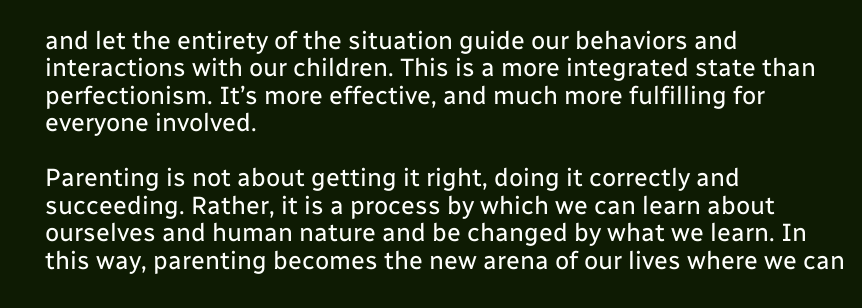and let the entirety of the situation guide our behaviors and interactions with our children. This is a more integrated state than perfectionism. It’s more effective, and much more fulfilling for everyone involved.

Parenting is not about getting it right, doing it correctly and succeeding. Rather, it is a process by which we can learn about ourselves and human nature and be changed by what we learn. In this way, parenting becomes the new arena of our lives where we can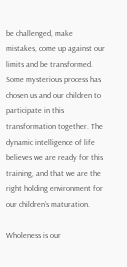be challenged, make mistakes, come up against our limits and be transformed. Some mysterious process has chosen us and our children to participate in this transformation together. The dynamic intelligence of life believes we are ready for this training, and that we are the right holding environment for our children’s maturation.

Wholeness is our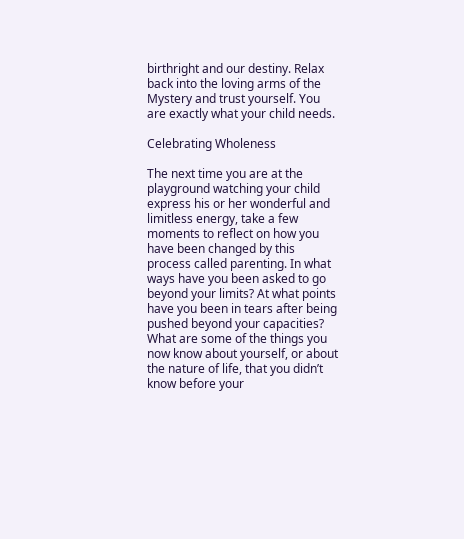birthright and our destiny. Relax back into the loving arms of the Mystery and trust yourself. You are exactly what your child needs.

Celebrating Wholeness

The next time you are at the playground watching your child express his or her wonderful and limitless energy, take a few moments to reflect on how you have been changed by this process called parenting. In what ways have you been asked to go beyond your limits? At what points have you been in tears after being pushed beyond your capacities? What are some of the things you now know about yourself, or about the nature of life, that you didn’t know before your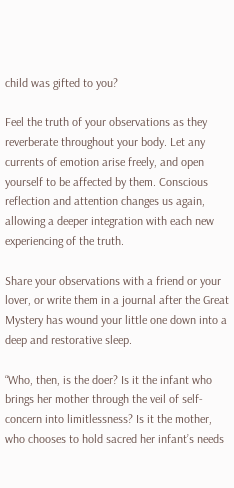child was gifted to you?

Feel the truth of your observations as they reverberate throughout your body. Let any currents of emotion arise freely, and open yourself to be affected by them. Conscious reflection and attention changes us again, allowing a deeper integration with each new experiencing of the truth.

Share your observations with a friend or your lover, or write them in a journal after the Great Mystery has wound your little one down into a deep and restorative sleep.

“Who, then, is the doer? Is it the infant who brings her mother through the veil of self-concern into limitlessness? Is it the mother, who chooses to hold sacred her infant’s needs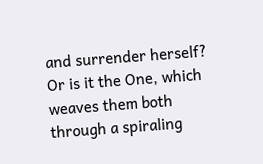and surrender herself? Or is it the One, which weaves them both through a spiraling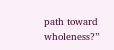path toward wholeness?”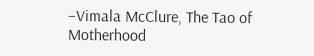–Vimala McClure, The Tao of Motherhood